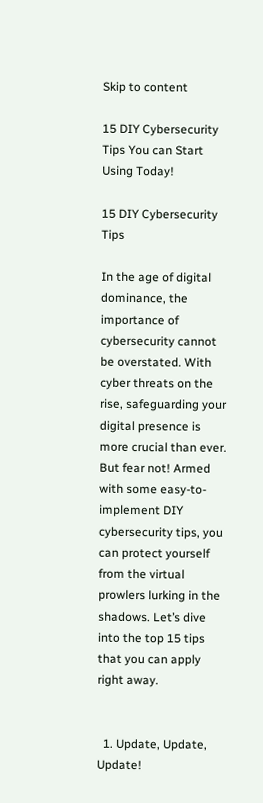Skip to content

15 DIY Cybersecurity Tips You can Start Using Today!

15 DIY Cybersecurity Tips

In the age of digital dominance, the importance of cybersecurity cannot be overstated. With cyber threats on the rise, safeguarding your digital presence is more crucial than ever. But fear not! Armed with some easy-to-implement DIY cybersecurity tips, you can protect yourself from the virtual prowlers lurking in the shadows. Let’s dive into the top 15 tips that you can apply right away.


  1. Update, Update, Update!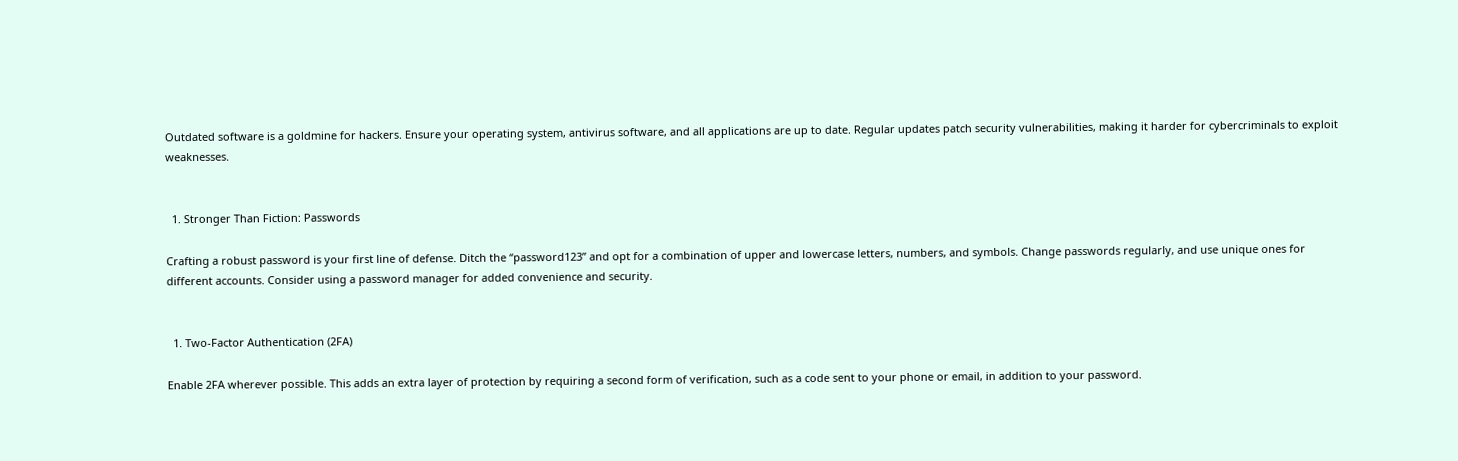Outdated software is a goldmine for hackers. Ensure your operating system, antivirus software, and all applications are up to date. Regular updates patch security vulnerabilities, making it harder for cybercriminals to exploit weaknesses.


  1. Stronger Than Fiction: Passwords

Crafting a robust password is your first line of defense. Ditch the “password123” and opt for a combination of upper and lowercase letters, numbers, and symbols. Change passwords regularly, and use unique ones for different accounts. Consider using a password manager for added convenience and security.


  1. Two-Factor Authentication (2FA)

Enable 2FA wherever possible. This adds an extra layer of protection by requiring a second form of verification, such as a code sent to your phone or email, in addition to your password.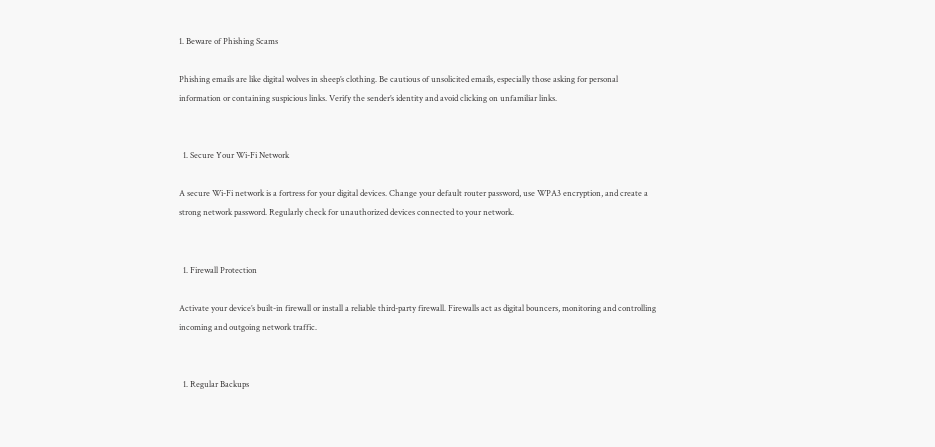1. Beware of Phishing Scams

Phishing emails are like digital wolves in sheep’s clothing. Be cautious of unsolicited emails, especially those asking for personal information or containing suspicious links. Verify the sender’s identity and avoid clicking on unfamiliar links.


  1. Secure Your Wi-Fi Network

A secure Wi-Fi network is a fortress for your digital devices. Change your default router password, use WPA3 encryption, and create a strong network password. Regularly check for unauthorized devices connected to your network.


  1. Firewall Protection

Activate your device’s built-in firewall or install a reliable third-party firewall. Firewalls act as digital bouncers, monitoring and controlling incoming and outgoing network traffic.


  1. Regular Backups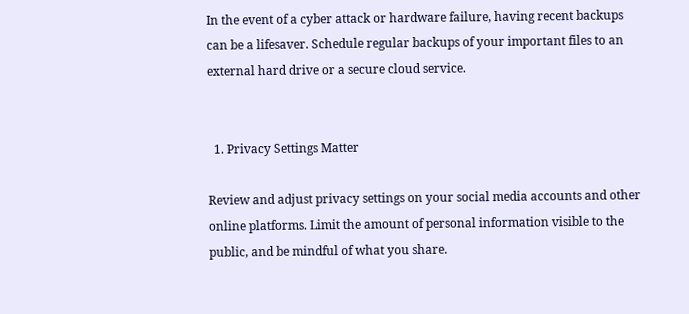In the event of a cyber attack or hardware failure, having recent backups can be a lifesaver. Schedule regular backups of your important files to an external hard drive or a secure cloud service.


  1. Privacy Settings Matter

Review and adjust privacy settings on your social media accounts and other online platforms. Limit the amount of personal information visible to the public, and be mindful of what you share.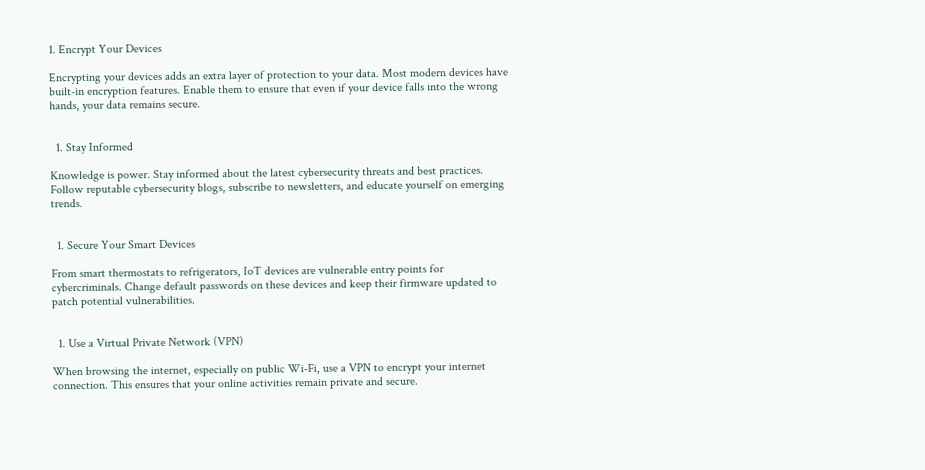1. Encrypt Your Devices

Encrypting your devices adds an extra layer of protection to your data. Most modern devices have built-in encryption features. Enable them to ensure that even if your device falls into the wrong hands, your data remains secure.


  1. Stay Informed

Knowledge is power. Stay informed about the latest cybersecurity threats and best practices. Follow reputable cybersecurity blogs, subscribe to newsletters, and educate yourself on emerging trends.


  1. Secure Your Smart Devices

From smart thermostats to refrigerators, IoT devices are vulnerable entry points for cybercriminals. Change default passwords on these devices and keep their firmware updated to patch potential vulnerabilities.


  1. Use a Virtual Private Network (VPN)

When browsing the internet, especially on public Wi-Fi, use a VPN to encrypt your internet connection. This ensures that your online activities remain private and secure.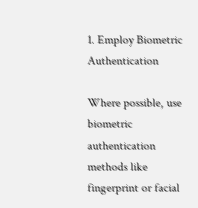1. Employ Biometric Authentication

Where possible, use biometric authentication methods like fingerprint or facial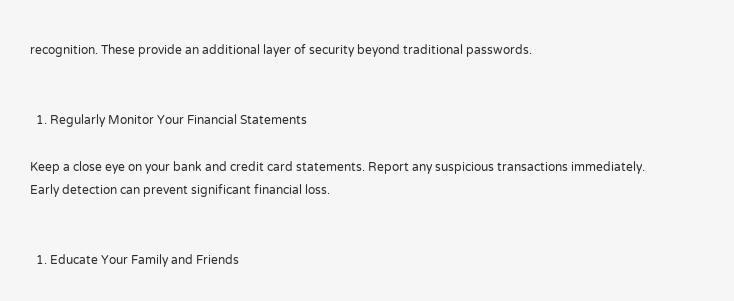recognition. These provide an additional layer of security beyond traditional passwords.


  1. Regularly Monitor Your Financial Statements

Keep a close eye on your bank and credit card statements. Report any suspicious transactions immediately. Early detection can prevent significant financial loss.


  1. Educate Your Family and Friends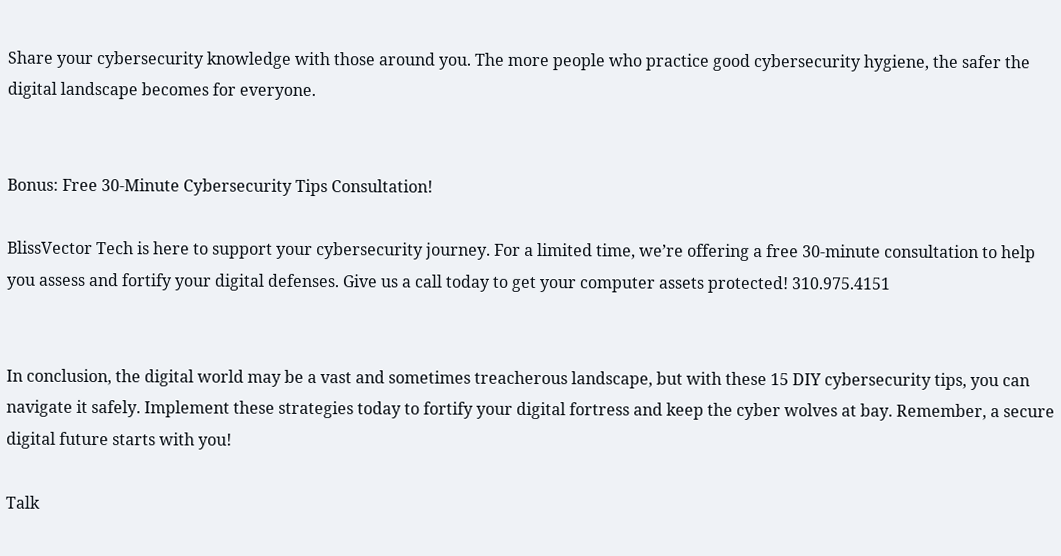Share your cybersecurity knowledge with those around you. The more people who practice good cybersecurity hygiene, the safer the digital landscape becomes for everyone.


Bonus: Free 30-Minute Cybersecurity Tips Consultation!

BlissVector Tech is here to support your cybersecurity journey. For a limited time, we’re offering a free 30-minute consultation to help you assess and fortify your digital defenses. Give us a call today to get your computer assets protected! 310.975.4151


In conclusion, the digital world may be a vast and sometimes treacherous landscape, but with these 15 DIY cybersecurity tips, you can navigate it safely. Implement these strategies today to fortify your digital fortress and keep the cyber wolves at bay. Remember, a secure digital future starts with you!

Talk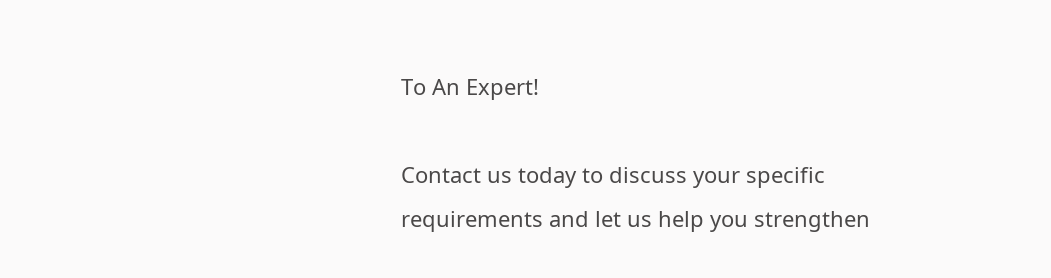To An Expert!

Contact us today to discuss your specific requirements and let us help you strengthen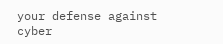your defense against cyber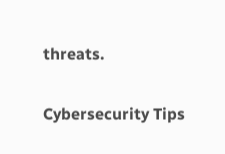threats.

Cybersecurity Tips